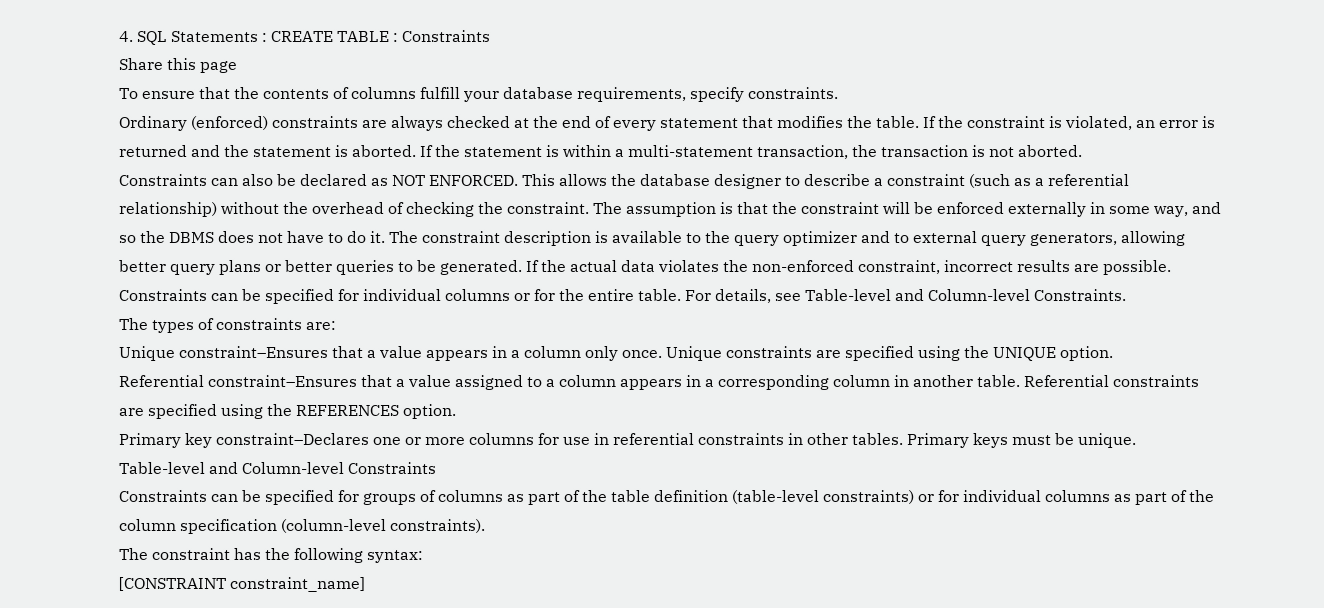4. SQL Statements : CREATE TABLE : Constraints
Share this page
To ensure that the contents of columns fulfill your database requirements, specify constraints.
Ordinary (enforced) constraints are always checked at the end of every statement that modifies the table. If the constraint is violated, an error is returned and the statement is aborted. If the statement is within a multi-statement transaction, the transaction is not aborted.
Constraints can also be declared as NOT ENFORCED. This allows the database designer to describe a constraint (such as a referential relationship) without the overhead of checking the constraint. The assumption is that the constraint will be enforced externally in some way, and so the DBMS does not have to do it. The constraint description is available to the query optimizer and to external query generators, allowing better query plans or better queries to be generated. If the actual data violates the non-enforced constraint, incorrect results are possible.
Constraints can be specified for individual columns or for the entire table. For details, see Table-level and Column-level Constraints.
The types of constraints are:
Unique constraint–Ensures that a value appears in a column only once. Unique constraints are specified using the UNIQUE option.
Referential constraint–Ensures that a value assigned to a column appears in a corresponding column in another table. Referential constraints are specified using the REFERENCES option.
Primary key constraint–Declares one or more columns for use in referential constraints in other tables. Primary keys must be unique.
Table-level and Column-level Constraints
Constraints can be specified for groups of columns as part of the table definition (table-level constraints) or for individual columns as part of the column specification (column-level constraints).
The constraint has the following syntax:
[CONSTRAINT constraint_name]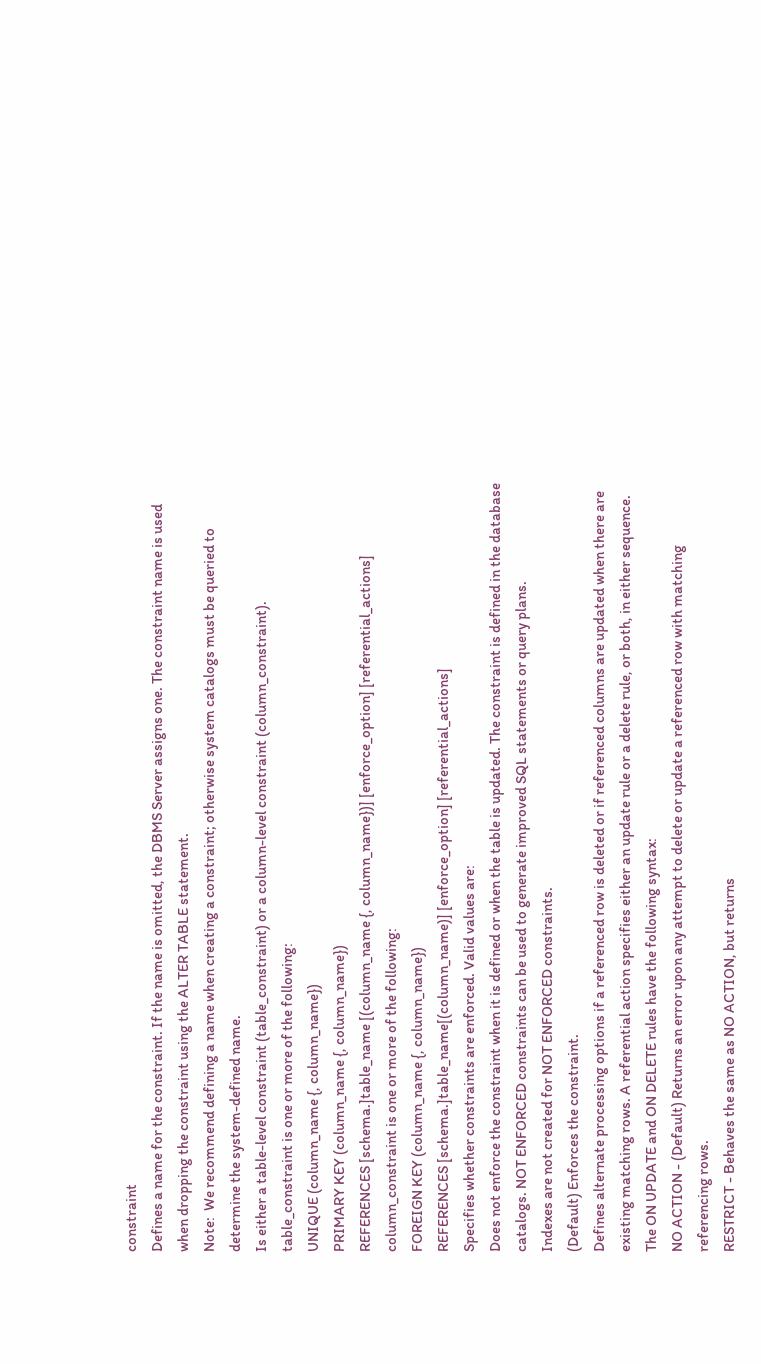constraint
Defines a name for the constraint. If the name is omitted, the DBMS Server assigns one. The constraint name is used when dropping the constraint using the ALTER TABLE statement.
Note:  We recommend defining a name when creating a constraint; otherwise system catalogs must be queried to determine the system-defined name.
Is either a table-level constraint (table_constraint) or a column-level constraint (column_constraint).
table_constraint is one or more of the following:
UNIQUE (column_name {, column_name})
PRIMARY KEY (column_name {, column_name})
REFERENCES [schema.]table_name [(column_name {, column_name})] [enforce_option] [referential_actions]
column_constraint is one or more of the following:
FOREIGN KEY (column_name {, column_name})
REFERENCES [schema.]table_name[(column_name)] [enforce_option] [referential_actions]
Specifies whether constraints are enforced. Valid values are:
Does not enforce the constraint when it is defined or when the table is updated. The constraint is defined in the database catalogs. NOT ENFORCED constraints can be used to generate improved SQL statements or query plans.
Indexes are not created for NOT ENFORCED constraints.
(Default) Enforces the constraint.
Defines alternate processing options if a referenced row is deleted or if referenced columns are updated when there are existing matching rows. A referential action specifies either an update rule or a delete rule, or both, in either sequence.
The ON UPDATE and ON DELETE rules have the following syntax:
NO ACTION - (Default) Returns an error upon any attempt to delete or update a referenced row with matching referencing rows.
RESTRICT - Behaves the same as NO ACTION, but returns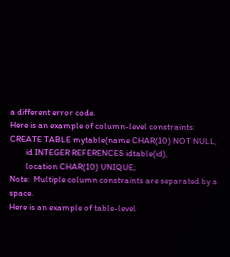a different error code.
Here is an example of column-level constraints:
CREATE TABLE mytable(name CHAR(10) NOT NULL,
        id INTEGER REFERENCES idtable(id),
        location CHAR(10) UNIQUE;
Note:  Multiple column constraints are separated by a space.
Here is an example of table-level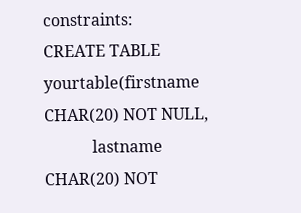constraints:
CREATE TABLE yourtable(firstname CHAR(20) NOT NULL,
            lastname CHAR(20) NOT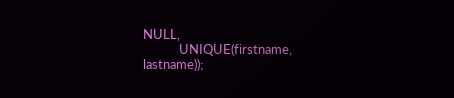NULL,
            UNIQUE(firstname, lastname));